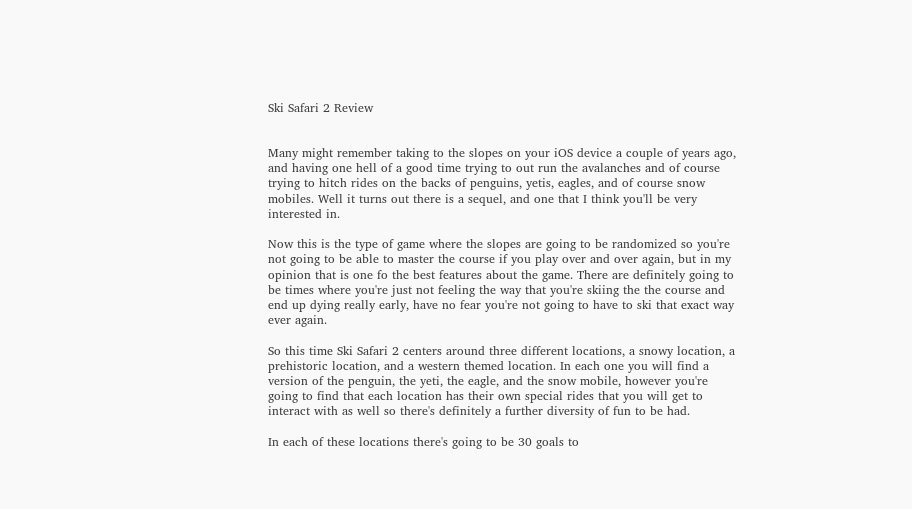Ski Safari 2 Review


Many might remember taking to the slopes on your iOS device a couple of years ago, and having one hell of a good time trying to out run the avalanches and of course trying to hitch rides on the backs of penguins, yetis, eagles, and of course snow mobiles. Well it turns out there is a sequel, and one that I think you'll be very interested in.

Now this is the type of game where the slopes are going to be randomized so you're not going to be able to master the course if you play over and over again, but in my opinion that is one fo the best features about the game. There are definitely going to be times where you're just not feeling the way that you're skiing the the course and end up dying really early, have no fear you're not going to have to ski that exact way ever again.

So this time Ski Safari 2 centers around three different locations, a snowy location, a prehistoric location, and a western themed location. In each one you will find a version of the penguin, the yeti, the eagle, and the snow mobile, however you're going to find that each location has their own special rides that you will get to interact with as well so there's definitely a further diversity of fun to be had.

In each of these locations there's going to be 30 goals to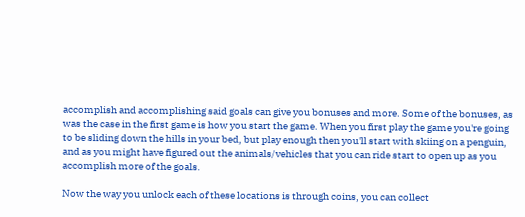accomplish and accomplishing said goals can give you bonuses and more. Some of the bonuses, as was the case in the first game is how you start the game. When you first play the game you're going to be sliding down the hills in your bed, but play enough then you'll start with skiing on a penguin, and as you might have figured out the animals/vehicles that you can ride start to open up as you accomplish more of the goals.

Now the way you unlock each of these locations is through coins, you can collect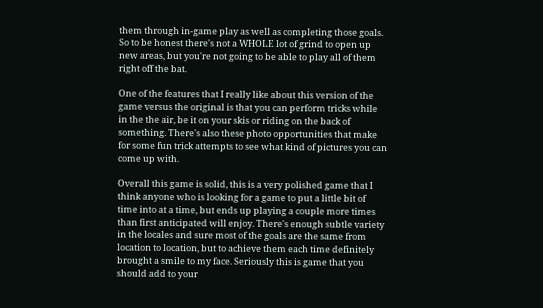them through in-game play as well as completing those goals. So to be honest there's not a WHOLE lot of grind to open up new areas, but you're not going to be able to play all of them right off the bat.

One of the features that I really like about this version of the game versus the original is that you can perform tricks while in the the air, be it on your skis or riding on the back of something. There's also these photo opportunities that make for some fun trick attempts to see what kind of pictures you can come up with.

Overall this game is solid, this is a very polished game that I think anyone who is looking for a game to put a little bit of time into at a time, but ends up playing a couple more times than first anticipated will enjoy. There's enough subtle variety in the locales and sure most of the goals are the same from location to location, but to achieve them each time definitely brought a smile to my face. Seriously this is game that you should add to your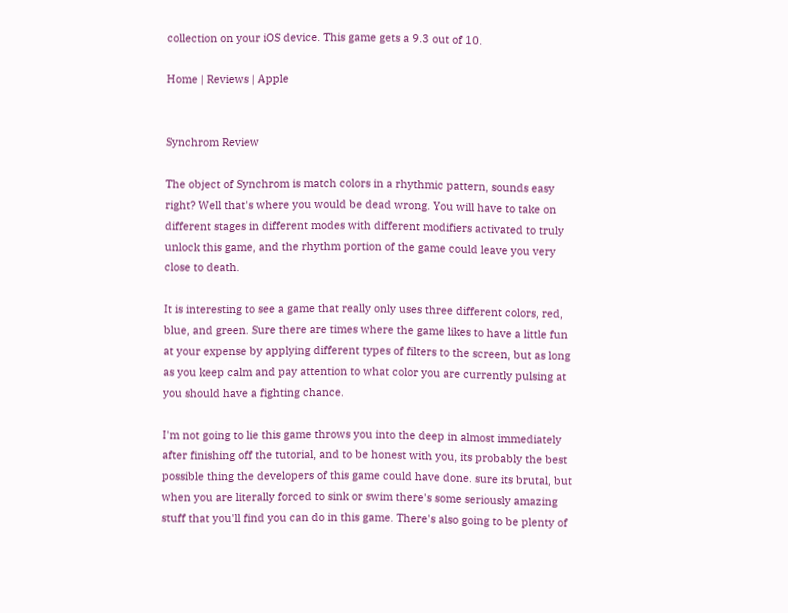collection on your iOS device. This game gets a 9.3 out of 10.

Home | Reviews | Apple


Synchrom Review

The object of Synchrom is match colors in a rhythmic pattern, sounds easy right? Well that's where you would be dead wrong. You will have to take on different stages in different modes with different modifiers activated to truly unlock this game, and the rhythm portion of the game could leave you very close to death.

It is interesting to see a game that really only uses three different colors, red, blue, and green. Sure there are times where the game likes to have a little fun at your expense by applying different types of filters to the screen, but as long as you keep calm and pay attention to what color you are currently pulsing at you should have a fighting chance.

I'm not going to lie this game throws you into the deep in almost immediately after finishing off the tutorial, and to be honest with you, its probably the best possible thing the developers of this game could have done. sure its brutal, but when you are literally forced to sink or swim there's some seriously amazing stuff that you'll find you can do in this game. There's also going to be plenty of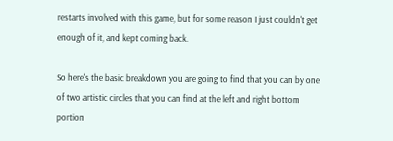restarts involved with this game, but for some reason I just couldn't get enough of it, and kept coming back.

So here's the basic breakdown you are going to find that you can by one of two artistic circles that you can find at the left and right bottom portion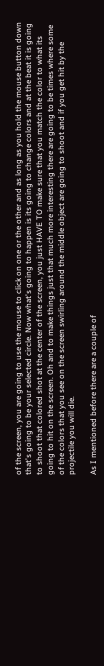of the screen, you are going to use the mouse to click on one or the other and as long as you hold the mouse button down that's going to be your selected circle. Now what's going to happen is its going to change colors and at the beat it is going to shoot that colored shot at the center of the screen, you just HAVE TO make sure that you match the color to what its going to hit on the screen. Oh and to make things just that much more interesting there are going to be times where some of the colors that you see on the screen swirling around the middle object are going to shoot and if you get hit by the projectile you will die.

As I mentioned before there are a couple of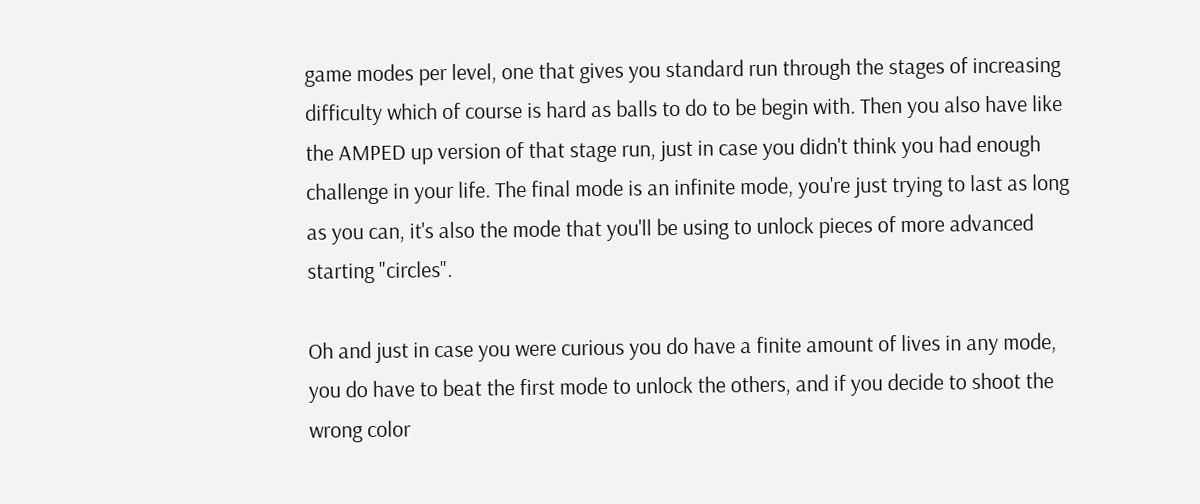game modes per level, one that gives you standard run through the stages of increasing difficulty which of course is hard as balls to do to be begin with. Then you also have like the AMPED up version of that stage run, just in case you didn't think you had enough challenge in your life. The final mode is an infinite mode, you're just trying to last as long as you can, it's also the mode that you'll be using to unlock pieces of more advanced starting "circles".

Oh and just in case you were curious you do have a finite amount of lives in any mode, you do have to beat the first mode to unlock the others, and if you decide to shoot the wrong color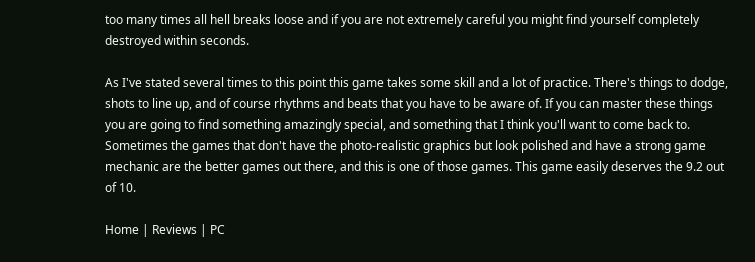too many times all hell breaks loose and if you are not extremely careful you might find yourself completely destroyed within seconds.

As I've stated several times to this point this game takes some skill and a lot of practice. There's things to dodge, shots to line up, and of course rhythms and beats that you have to be aware of. If you can master these things you are going to find something amazingly special, and something that I think you'll want to come back to. Sometimes the games that don't have the photo-realistic graphics but look polished and have a strong game mechanic are the better games out there, and this is one of those games. This game easily deserves the 9.2 out of 10.

Home | Reviews | PC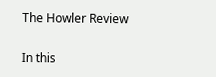The Howler Review

In this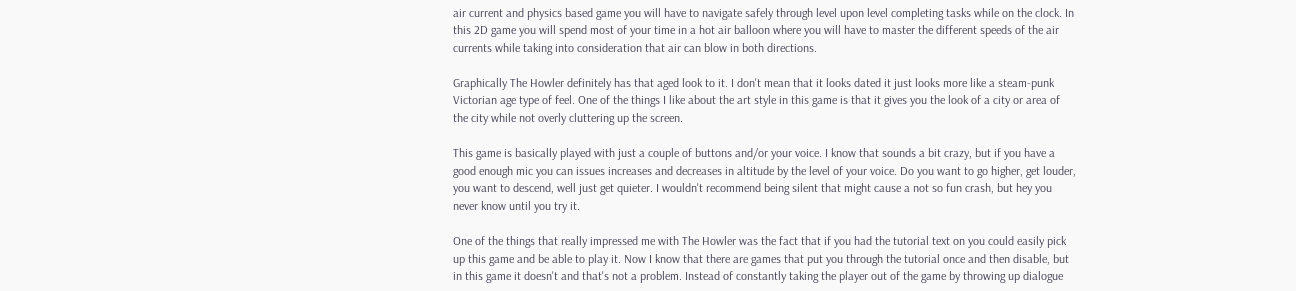air current and physics based game you will have to navigate safely through level upon level completing tasks while on the clock. In this 2D game you will spend most of your time in a hot air balloon where you will have to master the different speeds of the air currents while taking into consideration that air can blow in both directions.

Graphically The Howler definitely has that aged look to it. I don't mean that it looks dated it just looks more like a steam-punk Victorian age type of feel. One of the things I like about the art style in this game is that it gives you the look of a city or area of the city while not overly cluttering up the screen.

This game is basically played with just a couple of buttons and/or your voice. I know that sounds a bit crazy, but if you have a good enough mic you can issues increases and decreases in altitude by the level of your voice. Do you want to go higher, get louder, you want to descend, well just get quieter. I wouldn't recommend being silent that might cause a not so fun crash, but hey you never know until you try it.

One of the things that really impressed me with The Howler was the fact that if you had the tutorial text on you could easily pick up this game and be able to play it. Now I know that there are games that put you through the tutorial once and then disable, but in this game it doesn't and that's not a problem. Instead of constantly taking the player out of the game by throwing up dialogue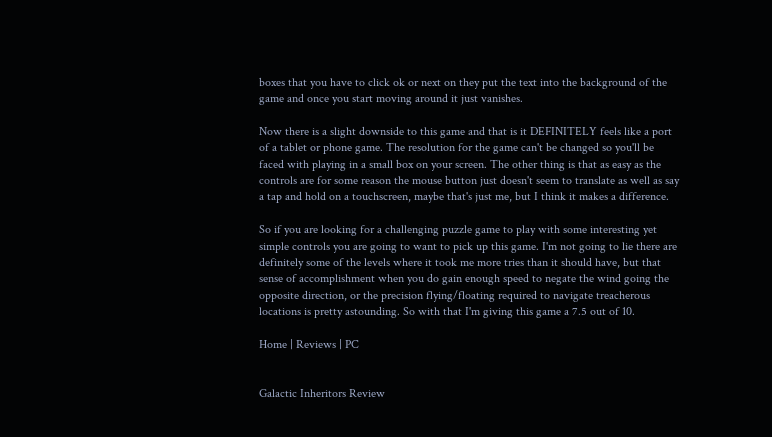boxes that you have to click ok or next on they put the text into the background of the game and once you start moving around it just vanishes.

Now there is a slight downside to this game and that is it DEFINITELY feels like a port of a tablet or phone game. The resolution for the game can't be changed so you'll be faced with playing in a small box on your screen. The other thing is that as easy as the controls are for some reason the mouse button just doesn't seem to translate as well as say a tap and hold on a touchscreen, maybe that's just me, but I think it makes a difference.

So if you are looking for a challenging puzzle game to play with some interesting yet simple controls you are going to want to pick up this game. I'm not going to lie there are definitely some of the levels where it took me more tries than it should have, but that sense of accomplishment when you do gain enough speed to negate the wind going the opposite direction, or the precision flying/floating required to navigate treacherous locations is pretty astounding. So with that I'm giving this game a 7.5 out of 10.

Home | Reviews | PC


Galactic Inheritors Review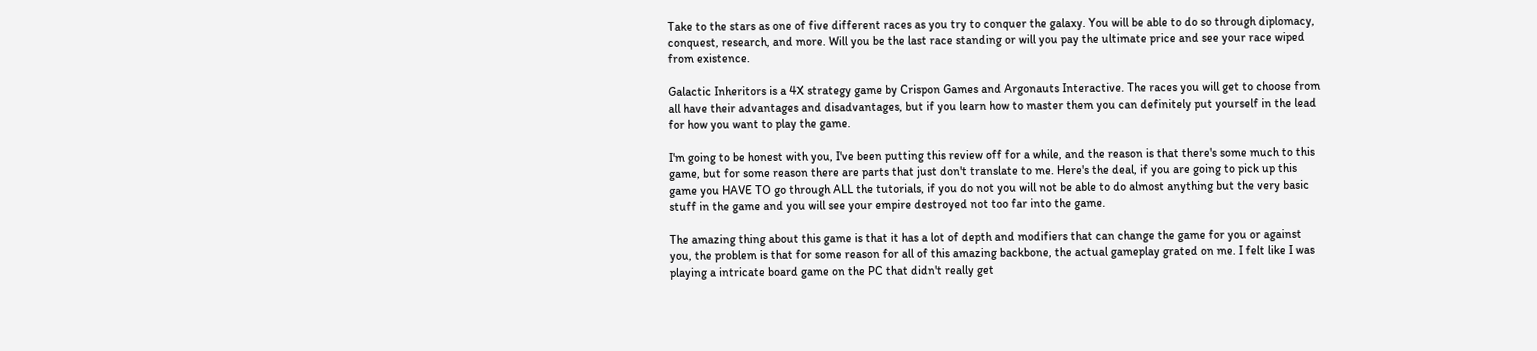Take to the stars as one of five different races as you try to conquer the galaxy. You will be able to do so through diplomacy, conquest, research, and more. Will you be the last race standing or will you pay the ultimate price and see your race wiped from existence.

Galactic Inheritors is a 4X strategy game by Crispon Games and Argonauts Interactive. The races you will get to choose from all have their advantages and disadvantages, but if you learn how to master them you can definitely put yourself in the lead for how you want to play the game.

I'm going to be honest with you, I've been putting this review off for a while, and the reason is that there's some much to this game, but for some reason there are parts that just don't translate to me. Here's the deal, if you are going to pick up this game you HAVE TO go through ALL the tutorials, if you do not you will not be able to do almost anything but the very basic stuff in the game and you will see your empire destroyed not too far into the game.

The amazing thing about this game is that it has a lot of depth and modifiers that can change the game for you or against you, the problem is that for some reason for all of this amazing backbone, the actual gameplay grated on me. I felt like I was playing a intricate board game on the PC that didn't really get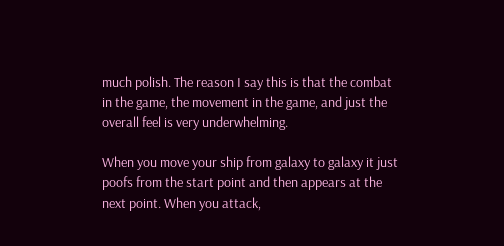much polish. The reason I say this is that the combat in the game, the movement in the game, and just the overall feel is very underwhelming.

When you move your ship from galaxy to galaxy it just poofs from the start point and then appears at the next point. When you attack,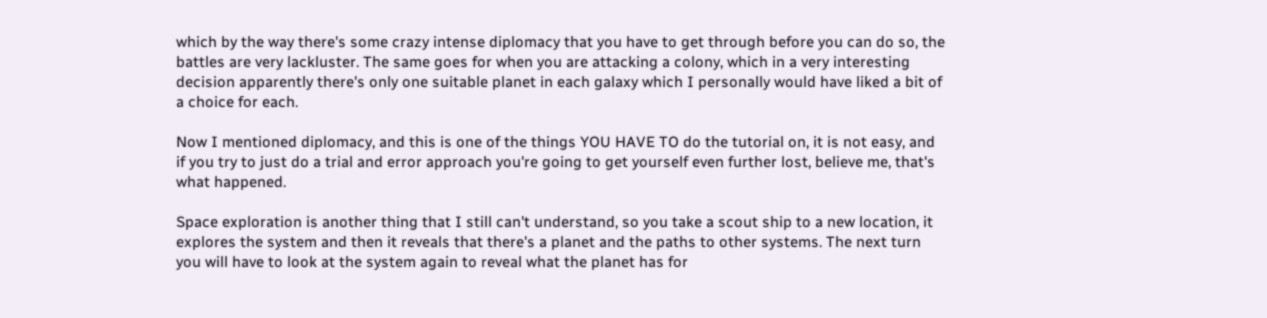which by the way there's some crazy intense diplomacy that you have to get through before you can do so, the battles are very lackluster. The same goes for when you are attacking a colony, which in a very interesting decision apparently there's only one suitable planet in each galaxy which I personally would have liked a bit of a choice for each.

Now I mentioned diplomacy, and this is one of the things YOU HAVE TO do the tutorial on, it is not easy, and if you try to just do a trial and error approach you're going to get yourself even further lost, believe me, that's what happened.

Space exploration is another thing that I still can't understand, so you take a scout ship to a new location, it explores the system and then it reveals that there's a planet and the paths to other systems. The next turn you will have to look at the system again to reveal what the planet has for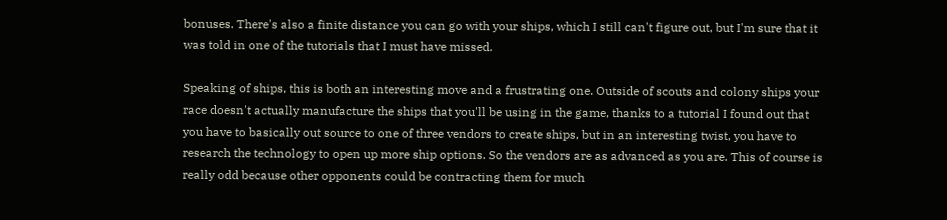bonuses. There's also a finite distance you can go with your ships, which I still can't figure out, but I'm sure that it was told in one of the tutorials that I must have missed.

Speaking of ships, this is both an interesting move and a frustrating one. Outside of scouts and colony ships your race doesn't actually manufacture the ships that you'll be using in the game, thanks to a tutorial I found out that you have to basically out source to one of three vendors to create ships, but in an interesting twist, you have to research the technology to open up more ship options. So the vendors are as advanced as you are. This of course is really odd because other opponents could be contracting them for much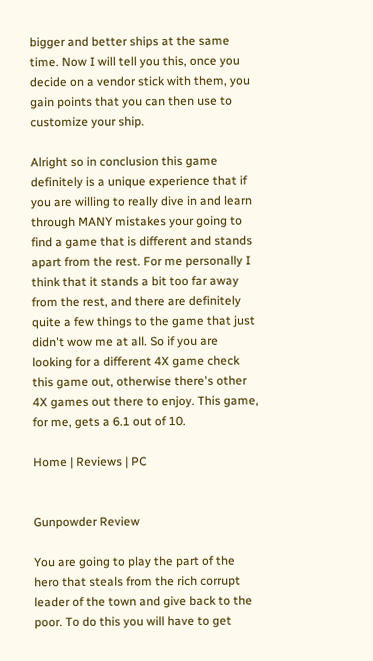bigger and better ships at the same time. Now I will tell you this, once you decide on a vendor stick with them, you gain points that you can then use to customize your ship.

Alright so in conclusion this game definitely is a unique experience that if you are willing to really dive in and learn through MANY mistakes your going to find a game that is different and stands apart from the rest. For me personally I think that it stands a bit too far away from the rest, and there are definitely quite a few things to the game that just didn't wow me at all. So if you are looking for a different 4X game check this game out, otherwise there's other 4X games out there to enjoy. This game, for me, gets a 6.1 out of 10.

Home | Reviews | PC


Gunpowder Review

You are going to play the part of the hero that steals from the rich corrupt leader of the town and give back to the poor. To do this you will have to get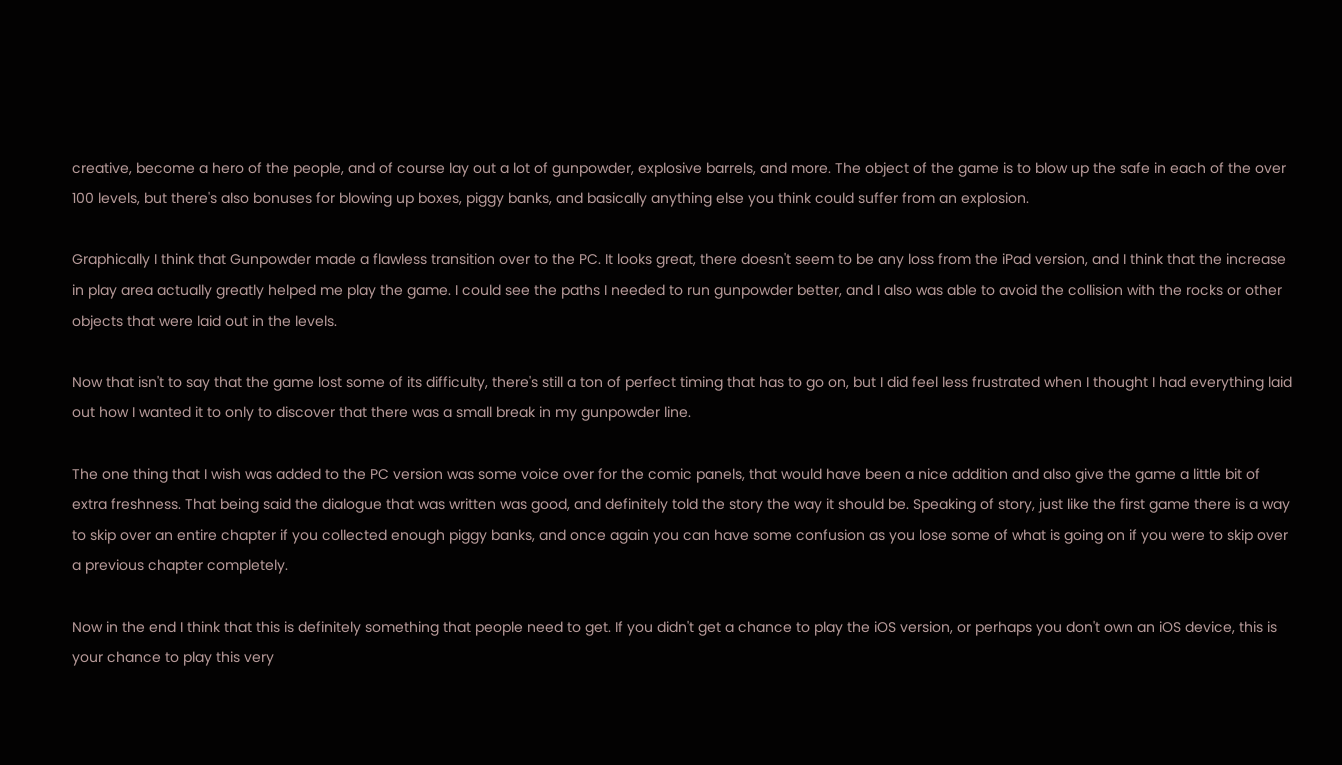creative, become a hero of the people, and of course lay out a lot of gunpowder, explosive barrels, and more. The object of the game is to blow up the safe in each of the over 100 levels, but there's also bonuses for blowing up boxes, piggy banks, and basically anything else you think could suffer from an explosion.

Graphically I think that Gunpowder made a flawless transition over to the PC. It looks great, there doesn't seem to be any loss from the iPad version, and I think that the increase in play area actually greatly helped me play the game. I could see the paths I needed to run gunpowder better, and I also was able to avoid the collision with the rocks or other objects that were laid out in the levels.

Now that isn't to say that the game lost some of its difficulty, there's still a ton of perfect timing that has to go on, but I did feel less frustrated when I thought I had everything laid out how I wanted it to only to discover that there was a small break in my gunpowder line.

The one thing that I wish was added to the PC version was some voice over for the comic panels, that would have been a nice addition and also give the game a little bit of extra freshness. That being said the dialogue that was written was good, and definitely told the story the way it should be. Speaking of story, just like the first game there is a way to skip over an entire chapter if you collected enough piggy banks, and once again you can have some confusion as you lose some of what is going on if you were to skip over a previous chapter completely.

Now in the end I think that this is definitely something that people need to get. If you didn't get a chance to play the iOS version, or perhaps you don't own an iOS device, this is your chance to play this very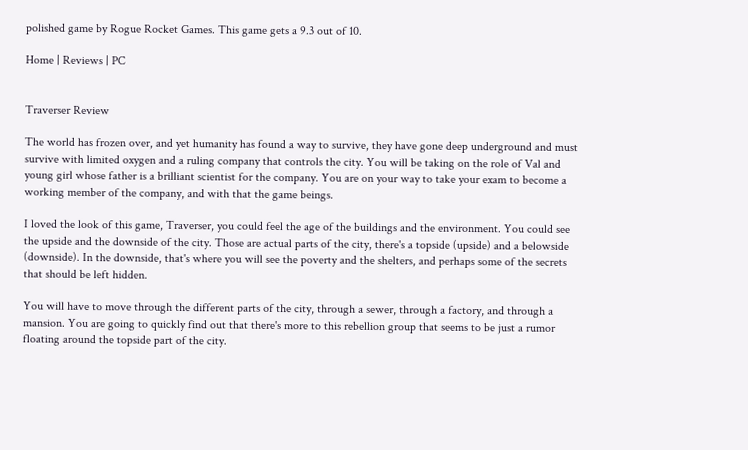polished game by Rogue Rocket Games. This game gets a 9.3 out of 10.

Home | Reviews | PC


Traverser Review

The world has frozen over, and yet humanity has found a way to survive, they have gone deep underground and must survive with limited oxygen and a ruling company that controls the city. You will be taking on the role of Val and young girl whose father is a brilliant scientist for the company. You are on your way to take your exam to become a working member of the company, and with that the game beings.

I loved the look of this game, Traverser, you could feel the age of the buildings and the environment. You could see the upside and the downside of the city. Those are actual parts of the city, there's a topside (upside) and a belowside (downside). In the downside, that's where you will see the poverty and the shelters, and perhaps some of the secrets that should be left hidden.

You will have to move through the different parts of the city, through a sewer, through a factory, and through a mansion. You are going to quickly find out that there's more to this rebellion group that seems to be just a rumor floating around the topside part of the city.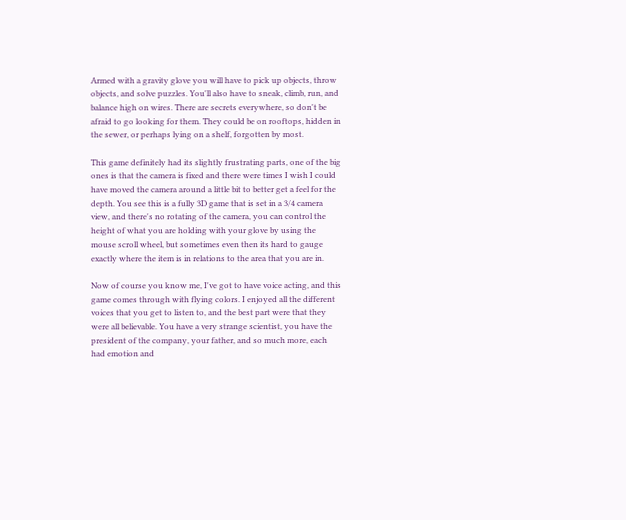Armed with a gravity glove you will have to pick up objects, throw objects, and solve puzzles. You'll also have to sneak, climb, run, and balance high on wires. There are secrets everywhere, so don't be afraid to go looking for them. They could be on rooftops, hidden in the sewer, or perhaps lying on a shelf, forgotten by most.

This game definitely had its slightly frustrating parts, one of the big ones is that the camera is fixed and there were times I wish I could have moved the camera around a little bit to better get a feel for the depth. You see this is a fully 3D game that is set in a 3/4 camera view, and there's no rotating of the camera, you can control the height of what you are holding with your glove by using the mouse scroll wheel, but sometimes even then its hard to gauge exactly where the item is in relations to the area that you are in.

Now of course you know me, I've got to have voice acting, and this game comes through with flying colors. I enjoyed all the different voices that you get to listen to, and the best part were that they were all believable. You have a very strange scientist, you have the president of the company, your father, and so much more, each had emotion and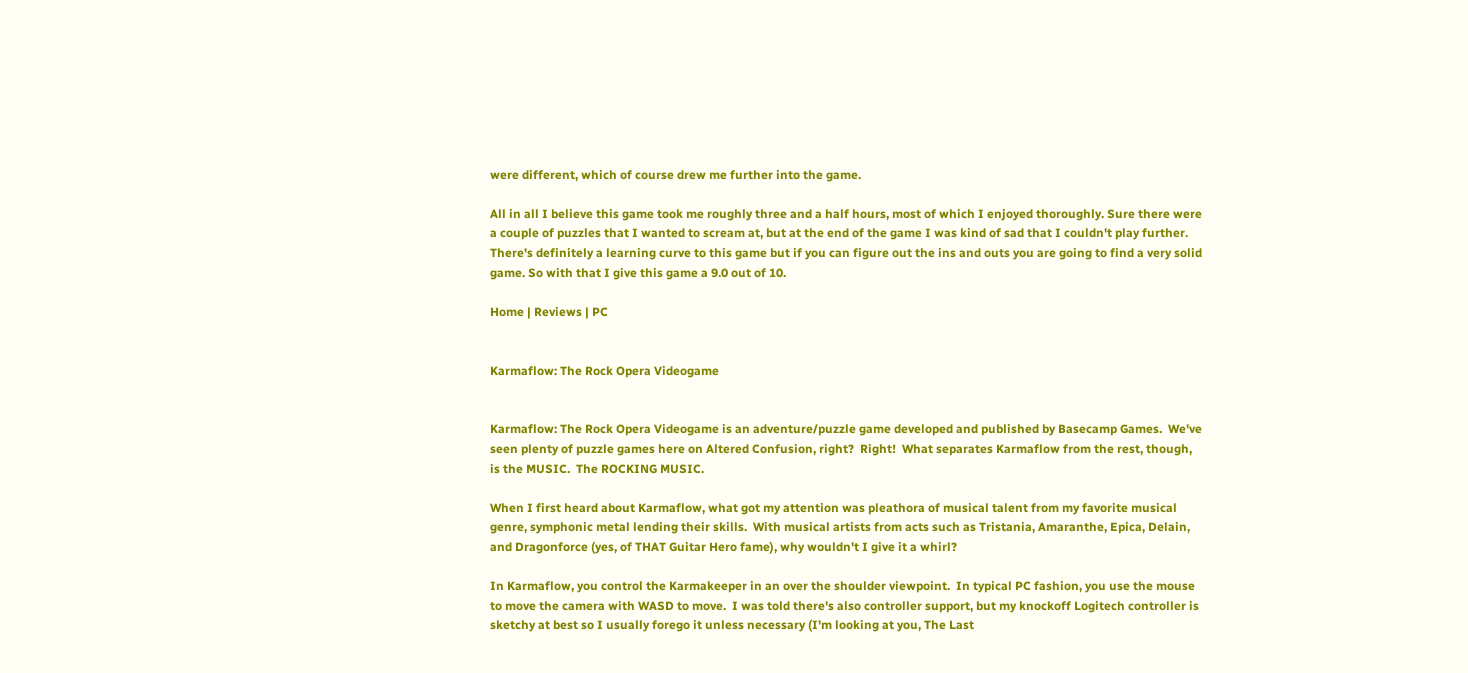were different, which of course drew me further into the game.

All in all I believe this game took me roughly three and a half hours, most of which I enjoyed thoroughly. Sure there were a couple of puzzles that I wanted to scream at, but at the end of the game I was kind of sad that I couldn't play further. There's definitely a learning curve to this game but if you can figure out the ins and outs you are going to find a very solid game. So with that I give this game a 9.0 out of 10.

Home | Reviews | PC


Karmaflow: The Rock Opera Videogame


Karmaflow: The Rock Opera Videogame is an adventure/puzzle game developed and published by Basecamp Games.  We've seen plenty of puzzle games here on Altered Confusion, right?  Right!  What separates Karmaflow from the rest, though, is the MUSIC.  The ROCKING MUSIC.

When I first heard about Karmaflow, what got my attention was pleathora of musical talent from my favorite musical genre, symphonic metal lending their skills.  With musical artists from acts such as Tristania, Amaranthe, Epica, Delain, and Dragonforce (yes, of THAT Guitar Hero fame), why wouldn't I give it a whirl?

In Karmaflow, you control the Karmakeeper in an over the shoulder viewpoint.  In typical PC fashion, you use the mouse to move the camera with WASD to move.  I was told there's also controller support, but my knockoff Logitech controller is sketchy at best so I usually forego it unless necessary (I'm looking at you, The Last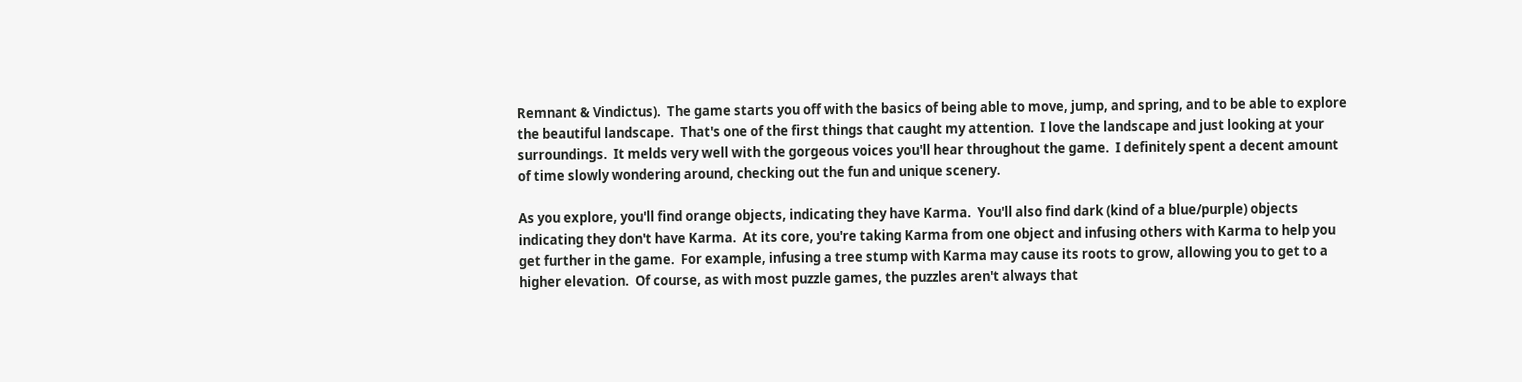Remnant & Vindictus).  The game starts you off with the basics of being able to move, jump, and spring, and to be able to explore the beautiful landscape.  That's one of the first things that caught my attention.  I love the landscape and just looking at your surroundings.  It melds very well with the gorgeous voices you'll hear throughout the game.  I definitely spent a decent amount of time slowly wondering around, checking out the fun and unique scenery.

As you explore, you'll find orange objects, indicating they have Karma.  You'll also find dark (kind of a blue/purple) objects indicating they don't have Karma.  At its core, you're taking Karma from one object and infusing others with Karma to help you get further in the game.  For example, infusing a tree stump with Karma may cause its roots to grow, allowing you to get to a higher elevation.  Of course, as with most puzzle games, the puzzles aren't always that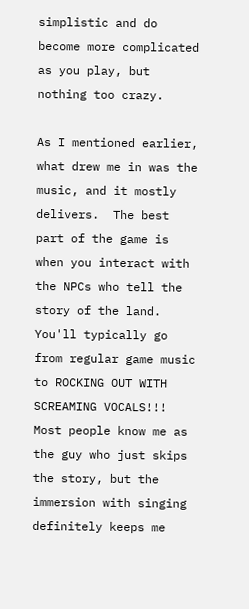simplistic and do become more complicated as you play, but nothing too crazy.

As I mentioned earlier, what drew me in was the music, and it mostly delivers.  The best part of the game is when you interact with the NPCs who tell the story of the land.  You'll typically go from regular game music to ROCKING OUT WITH SCREAMING VOCALS!!!  Most people know me as the guy who just skips the story, but the immersion with singing definitely keeps me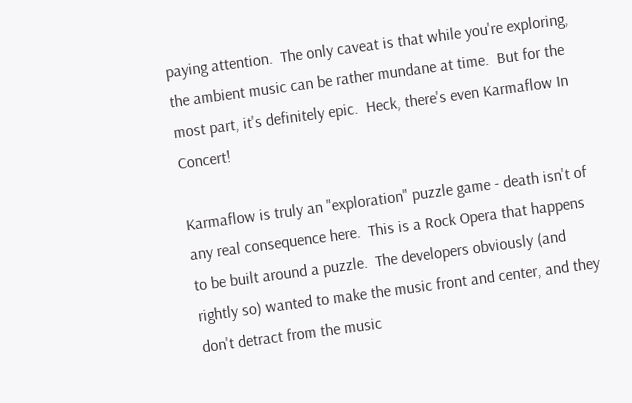paying attention.  The only caveat is that while you're exploring, the ambient music can be rather mundane at time.  But for the most part, it's definitely epic.  Heck, there's even Karmaflow In Concert!

Karmaflow is truly an "exploration" puzzle game - death isn't of any real consequence here.  This is a Rock Opera that happens to be built around a puzzle.  The developers obviously (and rightly so) wanted to make the music front and center, and they don't detract from the music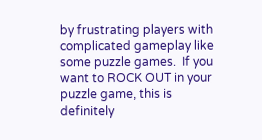by frustrating players with complicated gameplay like some puzzle games.  If you want to ROCK OUT in your puzzle game, this is definitely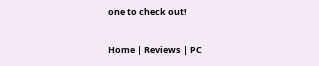one to check out!

Home | Reviews | PC